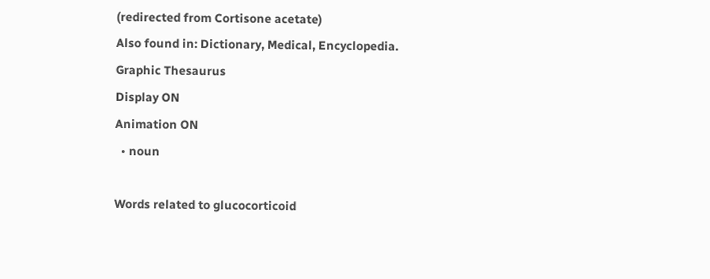(redirected from Cortisone acetate)
Also found in: Dictionary, Medical, Encyclopedia.
Graphic Thesaurus
Display ON
Animation ON
  • noun

Words related to glucocorticoid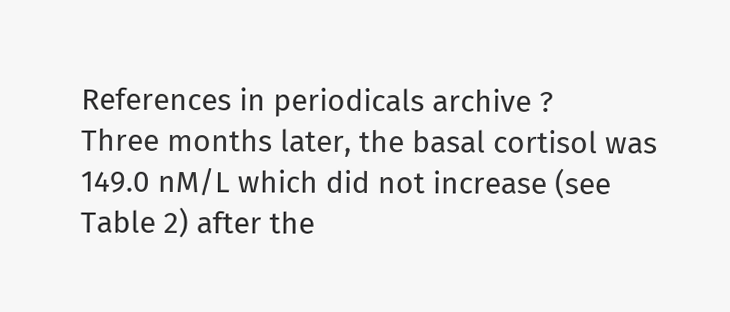References in periodicals archive ?
Three months later, the basal cortisol was 149.0 nM/L which did not increase (see Table 2) after the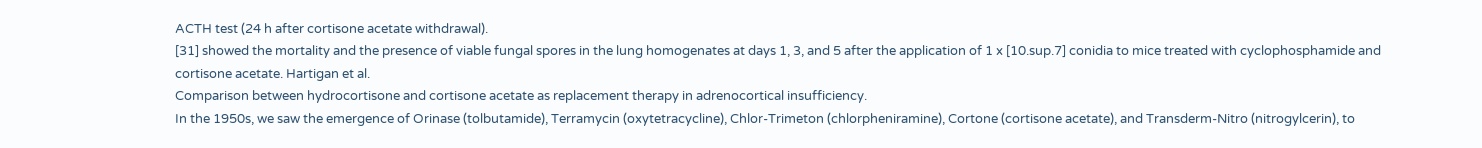ACTH test (24 h after cortisone acetate withdrawal).
[31] showed the mortality and the presence of viable fungal spores in the lung homogenates at days 1, 3, and 5 after the application of 1 x [10.sup.7] conidia to mice treated with cyclophosphamide and cortisone acetate. Hartigan et al.
Comparison between hydrocortisone and cortisone acetate as replacement therapy in adrenocortical insufficiency.
In the 1950s, we saw the emergence of Orinase (tolbutamide), Terramycin (oxytetracycline), Chlor-Trimeton (chlorpheniramine), Cortone (cortisone acetate), and Transderm-Nitro (nitrogylcerin), to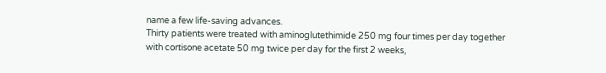name a few life-saving advances.
Thirty patients were treated with aminoglutethimide 250 mg four times per day together with cortisone acetate 50 mg twice per day for the first 2 weeks,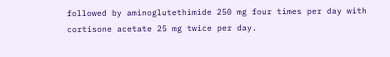followed by aminoglutethimide 250 mg four times per day with cortisone acetate 25 mg twice per day.